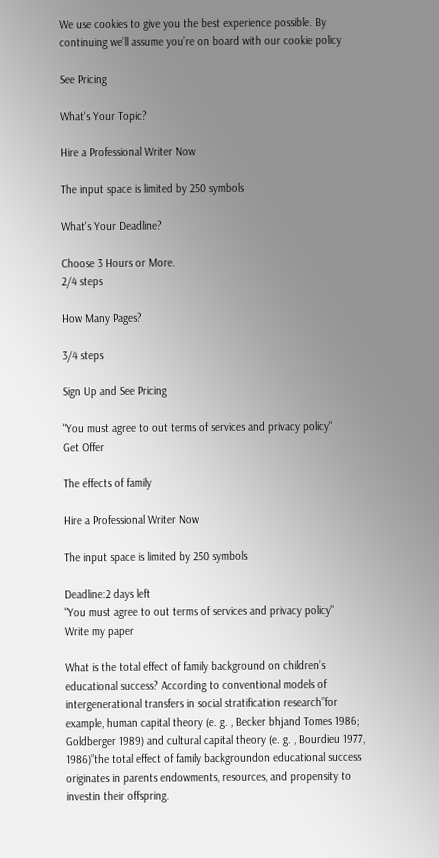We use cookies to give you the best experience possible. By continuing we’ll assume you’re on board with our cookie policy

See Pricing

What's Your Topic?

Hire a Professional Writer Now

The input space is limited by 250 symbols

What's Your Deadline?

Choose 3 Hours or More.
2/4 steps

How Many Pages?

3/4 steps

Sign Up and See Pricing

"You must agree to out terms of services and privacy policy"
Get Offer

The effects of family

Hire a Professional Writer Now

The input space is limited by 250 symbols

Deadline:2 days left
"You must agree to out terms of services and privacy policy"
Write my paper

What is the total effect of family background on children’s educational success? According to conventional models of intergenerational transfers in social stratification research”for example, human capital theory (e. g. , Becker bhjand Tomes 1986; Goldberger 1989) and cultural capital theory (e. g. , Bourdieu 1977, 1986)”the total effect of family backgroundon educational success originates in parents endowments, resources, and propensity to investin their offspring.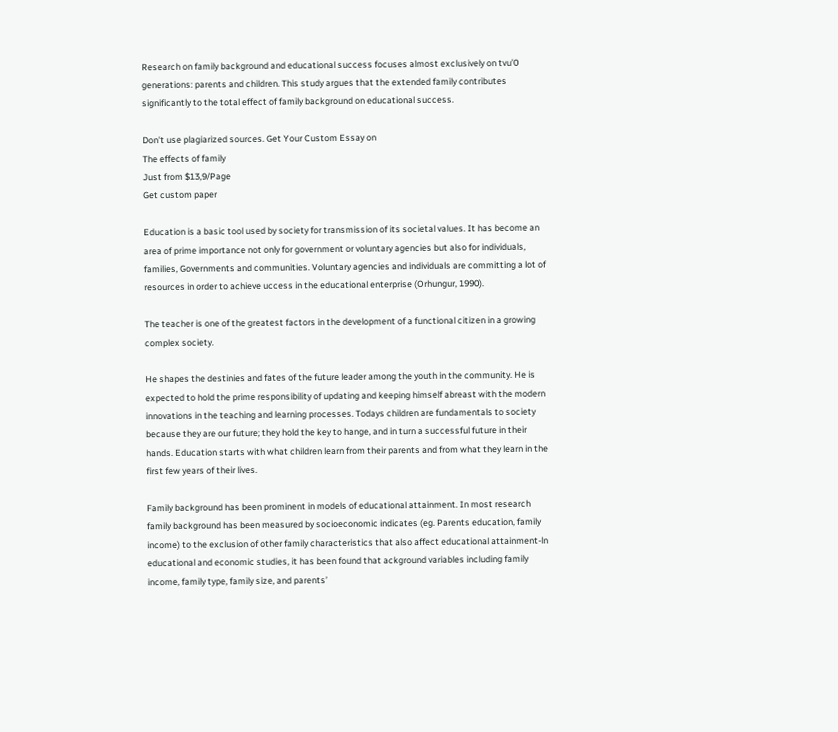Research on family background and educational success focuses almost exclusively on tvu’0 generations: parents and children. This study argues that the extended family contributes significantly to the total effect of family background on educational success.

Don't use plagiarized sources. Get Your Custom Essay on
The effects of family
Just from $13,9/Page
Get custom paper

Education is a basic tool used by society for transmission of its societal values. It has become an area of prime importance not only for government or voluntary agencies but also for individuals, families, Governments and communities. Voluntary agencies and individuals are committing a lot of resources in order to achieve uccess in the educational enterprise (Orhungur, 1990).

The teacher is one of the greatest factors in the development of a functional citizen in a growing complex society.

He shapes the destinies and fates of the future leader among the youth in the community. He is expected to hold the prime responsibility of updating and keeping himself abreast with the modern innovations in the teaching and learning processes. Todays children are fundamentals to society because they are our future; they hold the key to hange, and in turn a successful future in their hands. Education starts with what children learn from their parents and from what they learn in the first few years of their lives.

Family background has been prominent in models of educational attainment. In most research family background has been measured by socioeconomic indicates (eg. Parents education, family income) to the exclusion of other family characteristics that also affect educational attainment-ln educational and economic studies, it has been found that ackground variables including family income, family type, family size, and parents’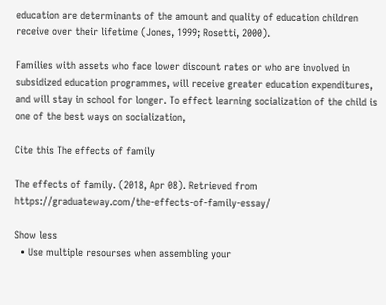education are determinants of the amount and quality of education children receive over their lifetime (Jones, 1999; Rosetti, 2000).

Families with assets who face lower discount rates or who are involved in subsidized education programmes, will receive greater education expenditures, and will stay in school for longer. To effect learning socialization of the child is one of the best ways on socialization,

Cite this The effects of family

The effects of family. (2018, Apr 08). Retrieved from https://graduateway.com/the-effects-of-family-essay/

Show less
  • Use multiple resourses when assembling your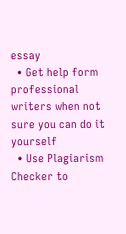essay
  • Get help form professional writers when not sure you can do it yourself
  • Use Plagiarism Checker to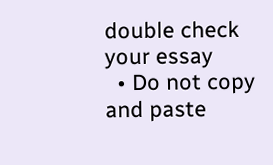double check your essay
  • Do not copy and paste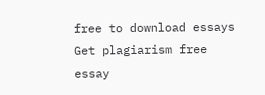free to download essays
Get plagiarism free essay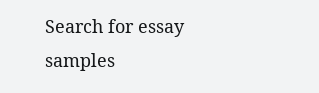Search for essay samples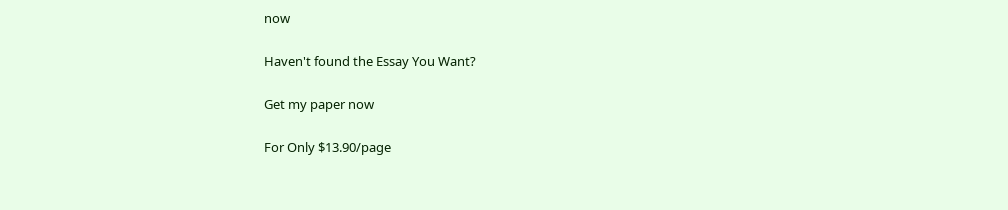now

Haven't found the Essay You Want?

Get my paper now

For Only $13.90/page